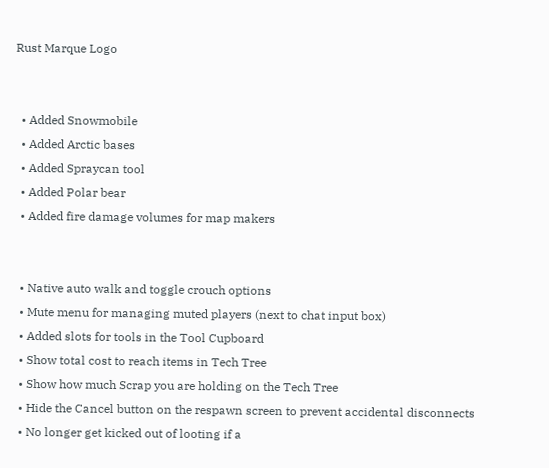Rust Marque Logo


  • Added Snowmobile
  • Added Arctic bases
  • Added Spraycan tool
  • Added Polar bear
  • Added fire damage volumes for map makers


  • Native auto walk and toggle crouch options
  • Mute menu for managing muted players (next to chat input box)
  • Added slots for tools in the Tool Cupboard
  • Show total cost to reach items in Tech Tree
  • Show how much Scrap you are holding on the Tech Tree
  • Hide the Cancel button on the respawn screen to prevent accidental disconnects
  • No longer get kicked out of looting if a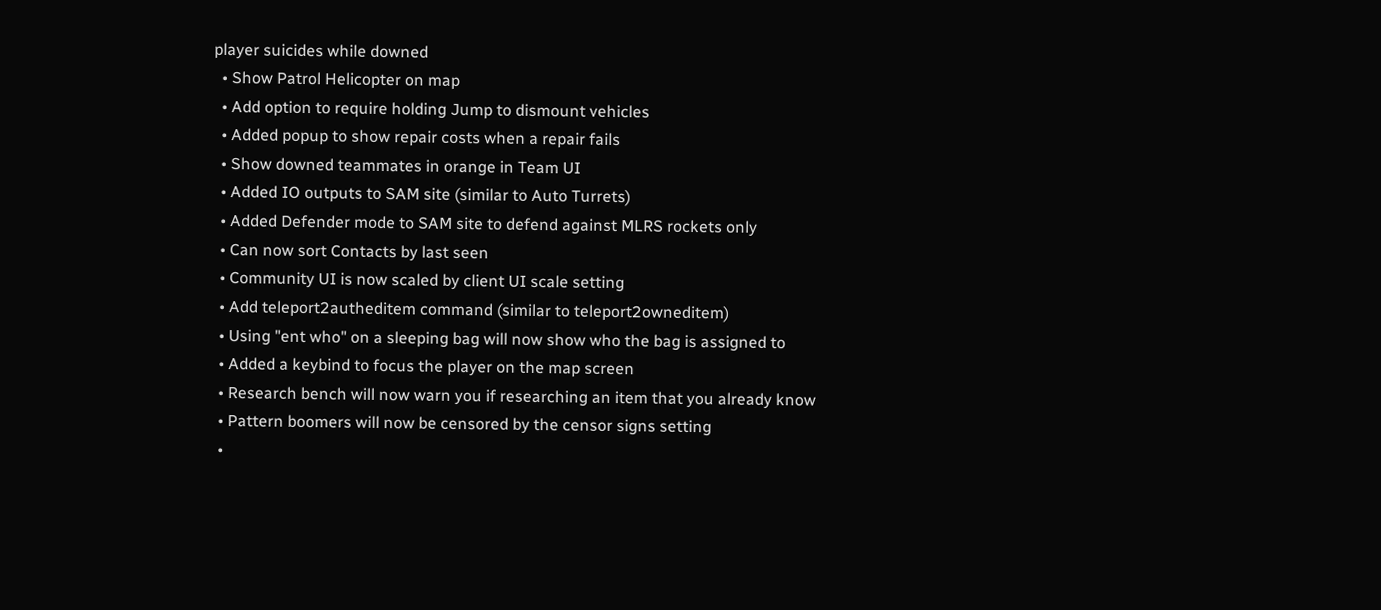player suicides while downed
  • Show Patrol Helicopter on map
  • Add option to require holding Jump to dismount vehicles
  • Added popup to show repair costs when a repair fails
  • Show downed teammates in orange in Team UI
  • Added IO outputs to SAM site (similar to Auto Turrets)
  • Added Defender mode to SAM site to defend against MLRS rockets only
  • Can now sort Contacts by last seen
  • Community UI is now scaled by client UI scale setting
  • Add teleport2autheditem command (similar to teleport2owneditem)
  • Using "ent who" on a sleeping bag will now show who the bag is assigned to
  • Added a keybind to focus the player on the map screen
  • Research bench will now warn you if researching an item that you already know
  • Pattern boomers will now be censored by the censor signs setting
  •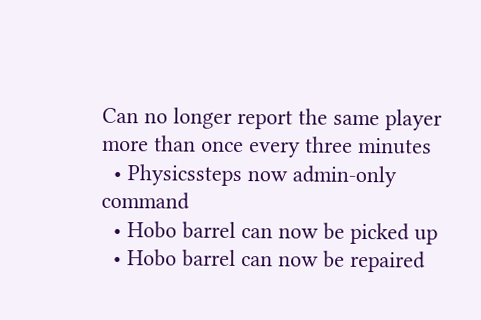Can no longer report the same player more than once every three minutes
  • Physicssteps now admin-only command
  • Hobo barrel can now be picked up
  • Hobo barrel can now be repaired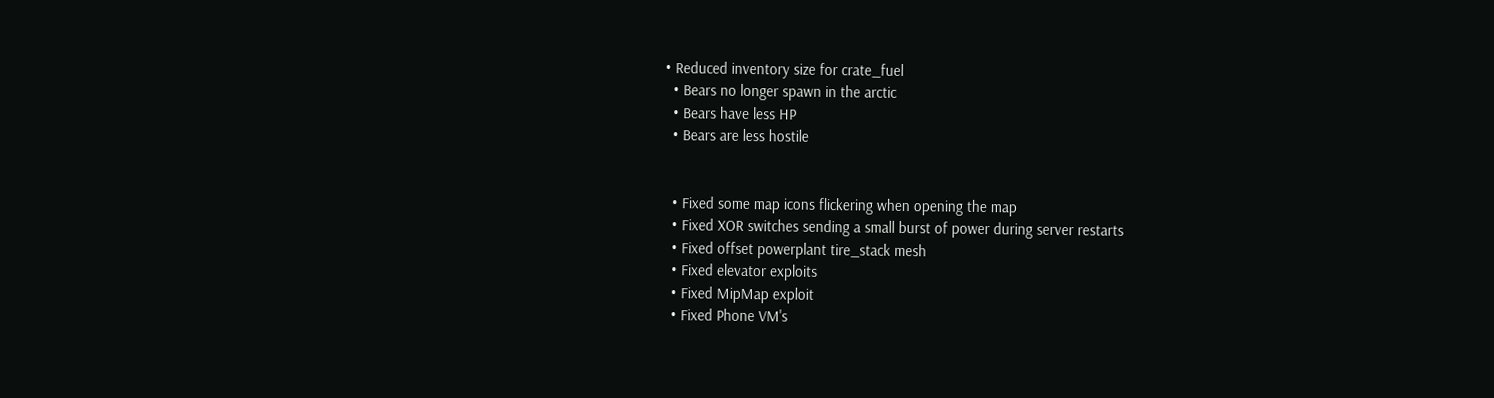• Reduced inventory size for crate_fuel
  • Bears no longer spawn in the arctic
  • Bears have less HP
  • Bears are less hostile


  • Fixed some map icons flickering when opening the map
  • Fixed XOR switches sending a small burst of power during server restarts
  • Fixed offset powerplant tire_stack mesh
  • Fixed elevator exploits
  • Fixed MipMap exploit
  • Fixed Phone VM's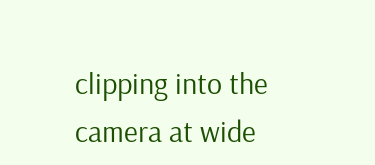clipping into the camera at wide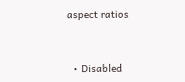aspect ratios


  • Disabled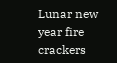Lunar new year fire crackers